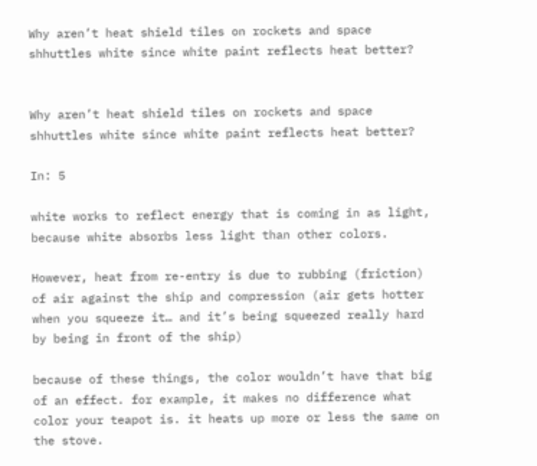Why aren’t heat shield tiles on rockets and space shhuttles white since white paint reflects heat better?


Why aren’t heat shield tiles on rockets and space shhuttles white since white paint reflects heat better?

In: 5

white works to reflect energy that is coming in as light, because white absorbs less light than other colors.

However, heat from re-entry is due to rubbing (friction) of air against the ship and compression (air gets hotter when you squeeze it… and it’s being squeezed really hard by being in front of the ship)

because of these things, the color wouldn’t have that big of an effect. for example, it makes no difference what color your teapot is. it heats up more or less the same on the stove.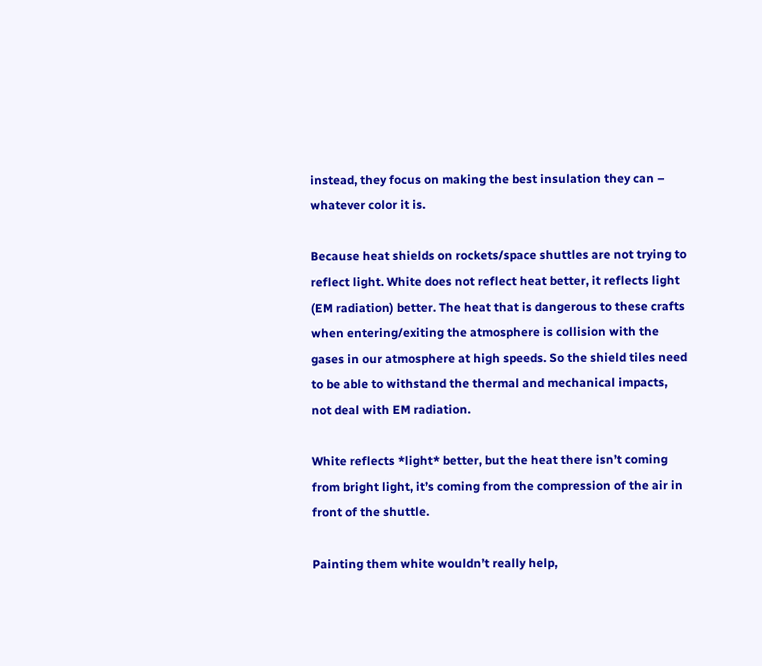instead, they focus on making the best insulation they can – whatever color it is.

Because heat shields on rockets/space shuttles are not trying to reflect light. White does not reflect heat better, it reflects light (EM radiation) better. The heat that is dangerous to these crafts when entering/exiting the atmosphere is collision with the gases in our atmosphere at high speeds. So the shield tiles need to be able to withstand the thermal and mechanical impacts, not deal with EM radiation.

White reflects *light* better, but the heat there isn’t coming from bright light, it’s coming from the compression of the air in front of the shuttle.

Painting them white wouldn’t really help,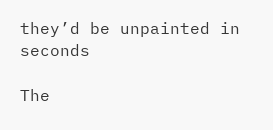they’d be unpainted in seconds

The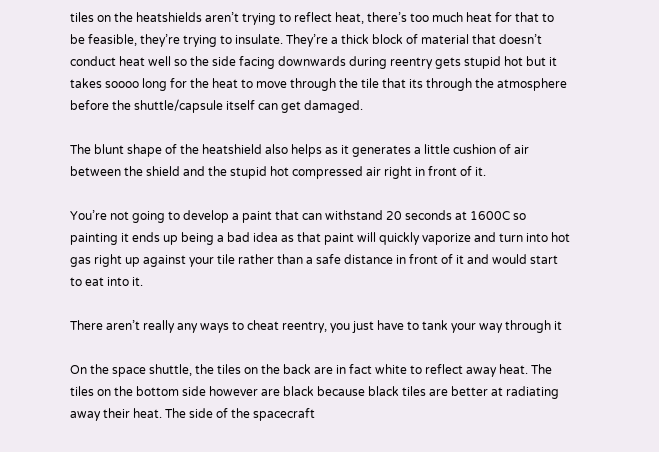tiles on the heatshields aren’t trying to reflect heat, there’s too much heat for that to be feasible, they’re trying to insulate. They’re a thick block of material that doesn’t conduct heat well so the side facing downwards during reentry gets stupid hot but it takes soooo long for the heat to move through the tile that its through the atmosphere before the shuttle/capsule itself can get damaged.

The blunt shape of the heatshield also helps as it generates a little cushion of air between the shield and the stupid hot compressed air right in front of it.

You’re not going to develop a paint that can withstand 20 seconds at 1600C so painting it ends up being a bad idea as that paint will quickly vaporize and turn into hot gas right up against your tile rather than a safe distance in front of it and would start to eat into it.

There aren’t really any ways to cheat reentry, you just have to tank your way through it

On the space shuttle, the tiles on the back are in fact white to reflect away heat. The tiles on the bottom side however are black because black tiles are better at radiating away their heat. The side of the spacecraft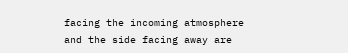facing the incoming atmosphere and the side facing away are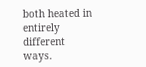both heated in entirely different ways.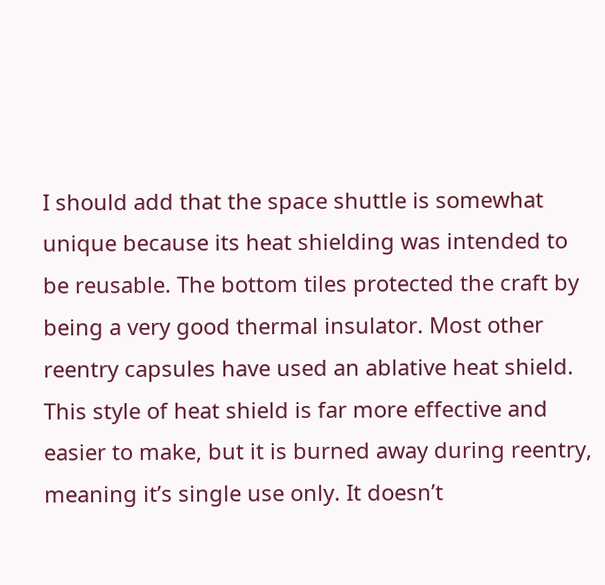I should add that the space shuttle is somewhat unique because its heat shielding was intended to be reusable. The bottom tiles protected the craft by being a very good thermal insulator. Most other reentry capsules have used an ablative heat shield. This style of heat shield is far more effective and easier to make, but it is burned away during reentry, meaning it’s single use only. It doesn’t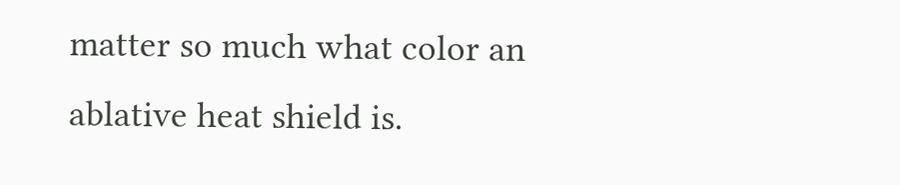matter so much what color an ablative heat shield is.